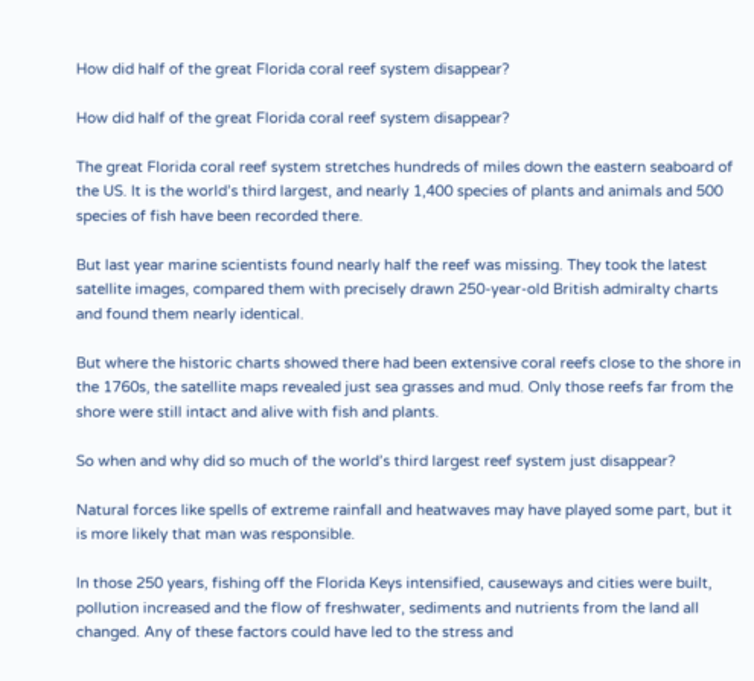How did half of the great Florida coral reef system disappear?

How did half of the great Florida coral reef system disappear?

The great Florida coral reef system stretches hundreds of miles down the eastern seaboard of the US. It is the world’s third largest, and nearly 1,400 species of plants and animals and 500 species of fish have been recorded there.

But last year marine scientists found nearly half the reef was missing. They took the latest satellite images, compared them with precisely drawn 250-year-old British admiralty charts and found them nearly identical.

But where the historic charts showed there had been extensive coral reefs close to the shore in the 1760s, the satellite maps revealed just sea grasses and mud. Only those reefs far from the shore were still intact and alive with fish and plants.

So when and why did so much of the world’s third largest reef system just disappear?

Natural forces like spells of extreme rainfall and heatwaves may have played some part, but it is more likely that man was responsible.

In those 250 years, fishing off the Florida Keys intensified, causeways and cities were built, pollution increased and the flow of freshwater, sediments and nutrients from the land all changed. Any of these factors could have led to the stress and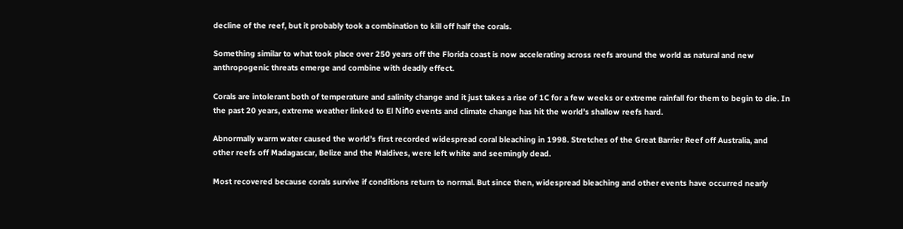decline of the reef, but it probably took a combination to kill off half the corals.

Something similar to what took place over 250 years off the Florida coast is now accelerating across reefs around the world as natural and new anthropogenic threats emerge and combine with deadly effect.

Corals are intolerant both of temperature and salinity change and it just takes a rise of 1C for a few weeks or extreme rainfall for them to begin to die. In the past 20 years, extreme weather linked to El Niño events and climate change has hit the world’s shallow reefs hard.

Abnormally warm water caused the world’s first recorded widespread coral bleaching in 1998. Stretches of the Great Barrier Reef off Australia, and other reefs off Madagascar, Belize and the Maldives, were left white and seemingly dead.

Most recovered because corals survive if conditions return to normal. But since then, widespread bleaching and other events have occurred nearly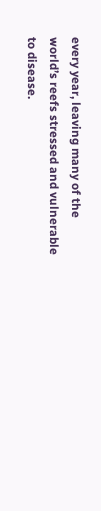every year, leaving many of the world’s reefs stressed and vulnerable to disease.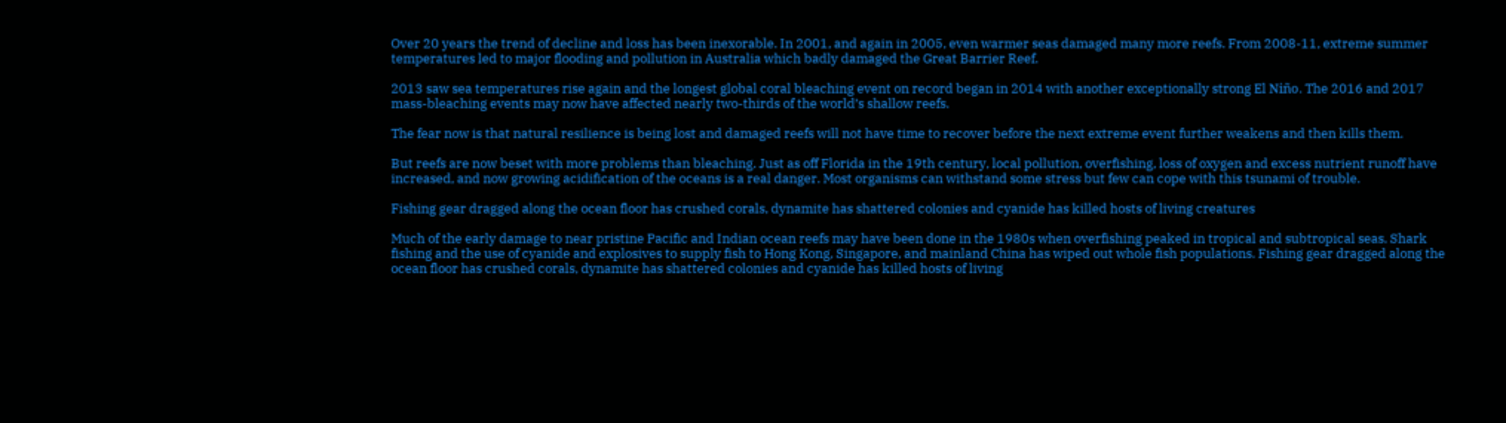Over 20 years the trend of decline and loss has been inexorable. In 2001, and again in 2005, even warmer seas damaged many more reefs. From 2008-11, extreme summer temperatures led to major flooding and pollution in Australia which badly damaged the Great Barrier Reef.

2013 saw sea temperatures rise again and the longest global coral bleaching event on record began in 2014 with another exceptionally strong El Niño. The 2016 and 2017 mass-bleaching events may now have affected nearly two-thirds of the world’s shallow reefs.

The fear now is that natural resilience is being lost and damaged reefs will not have time to recover before the next extreme event further weakens and then kills them.

But reefs are now beset with more problems than bleaching. Just as off Florida in the 19th century, local pollution, overfishing, loss of oxygen and excess nutrient runoff have increased, and now growing acidification of the oceans is a real danger. Most organisms can withstand some stress but few can cope with this tsunami of trouble.

Fishing gear dragged along the ocean floor has crushed corals, dynamite has shattered colonies and cyanide has killed hosts of living creatures

Much of the early damage to near pristine Pacific and Indian ocean reefs may have been done in the 1980s when overfishing peaked in tropical and subtropical seas. Shark fishing and the use of cyanide and explosives to supply fish to Hong Kong, Singapore, and mainland China has wiped out whole fish populations. Fishing gear dragged along the ocean floor has crushed corals, dynamite has shattered colonies and cyanide has killed hosts of living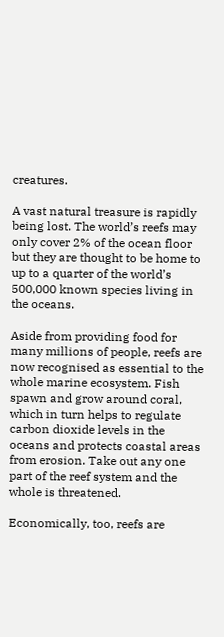creatures.

A vast natural treasure is rapidly being lost. The world’s reefs may only cover 2% of the ocean floor but they are thought to be home to up to a quarter of the world’s 500,000 known species living in the oceans.

Aside from providing food for many millions of people, reefs are now recognised as essential to the whole marine ecosystem. Fish spawn and grow around coral, which in turn helps to regulate carbon dioxide levels in the oceans and protects coastal areas from erosion. Take out any one part of the reef system and the whole is threatened.

Economically, too, reefs are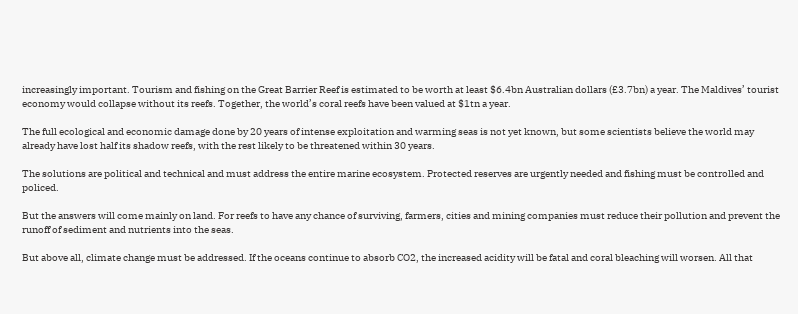increasingly important. Tourism and fishing on the Great Barrier Reef is estimated to be worth at least $6.4bn Australian dollars (£3.7bn) a year. The Maldives’ tourist economy would collapse without its reefs. Together, the world’s coral reefs have been valued at $1tn a year.

The full ecological and economic damage done by 20 years of intense exploitation and warming seas is not yet known, but some scientists believe the world may already have lost half its shadow reefs, with the rest likely to be threatened within 30 years.

The solutions are political and technical and must address the entire marine ecosystem. Protected reserves are urgently needed and fishing must be controlled and policed.

But the answers will come mainly on land. For reefs to have any chance of surviving, farmers, cities and mining companies must reduce their pollution and prevent the runoff of sediment and nutrients into the seas.

But above all, climate change must be addressed. If the oceans continue to absorb CO2, the increased acidity will be fatal and coral bleaching will worsen. All that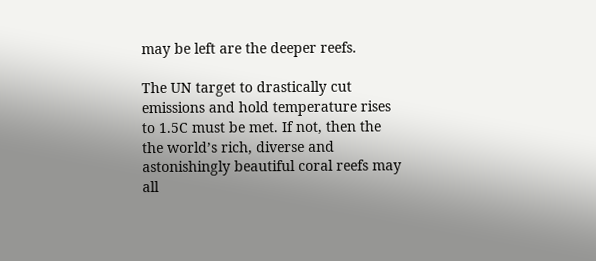may be left are the deeper reefs.

The UN target to drastically cut emissions and hold temperature rises to 1.5C must be met. If not, then the the world’s rich, diverse and astonishingly beautiful coral reefs may all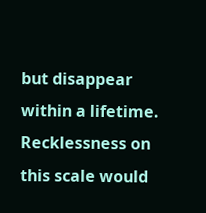but disappear within a lifetime. Recklessness on this scale would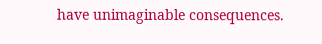have unimaginable consequences.